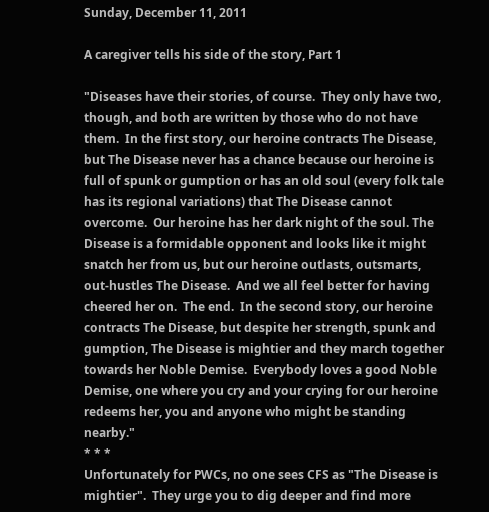Sunday, December 11, 2011

A caregiver tells his side of the story, Part 1

"Diseases have their stories, of course.  They only have two, though, and both are written by those who do not have them.  In the first story, our heroine contracts The Disease, but The Disease never has a chance because our heroine is full of spunk or gumption or has an old soul (every folk tale has its regional variations) that The Disease cannot overcome.  Our heroine has her dark night of the soul. The Disease is a formidable opponent and looks like it might snatch her from us, but our heroine outlasts, outsmarts, out-hustles The Disease.  And we all feel better for having cheered her on.  The end.  In the second story, our heroine contracts The Disease, but despite her strength, spunk and gumption, The Disease is mightier and they march together towards her Noble Demise.  Everybody loves a good Noble Demise, one where you cry and your crying for our heroine redeems her, you and anyone who might be standing nearby."
* * *
Unfortunately for PWCs, no one sees CFS as "The Disease is mightier".  They urge you to dig deeper and find more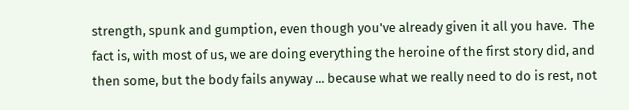strength, spunk and gumption, even though you've already given it all you have.  The fact is, with most of us, we are doing everything the heroine of the first story did, and then some, but the body fails anyway ... because what we really need to do is rest, not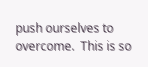push ourselves to overcome.  This is so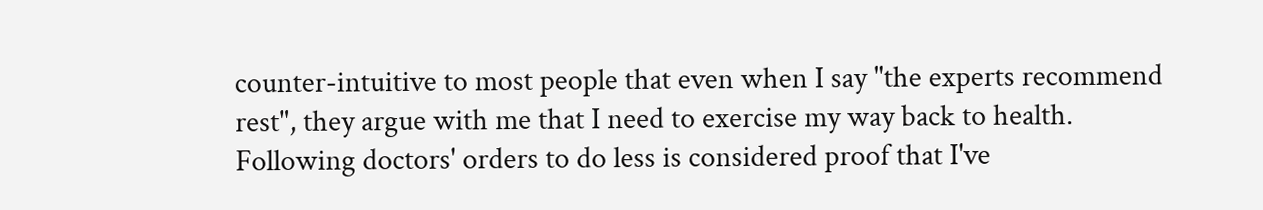counter-intuitive to most people that even when I say "the experts recommend rest", they argue with me that I need to exercise my way back to health.  Following doctors' orders to do less is considered proof that I've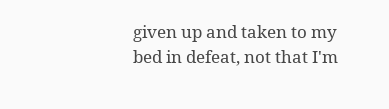given up and taken to my bed in defeat, not that I'm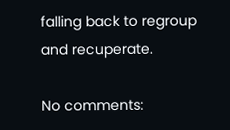falling back to regroup and recuperate.

No comments: